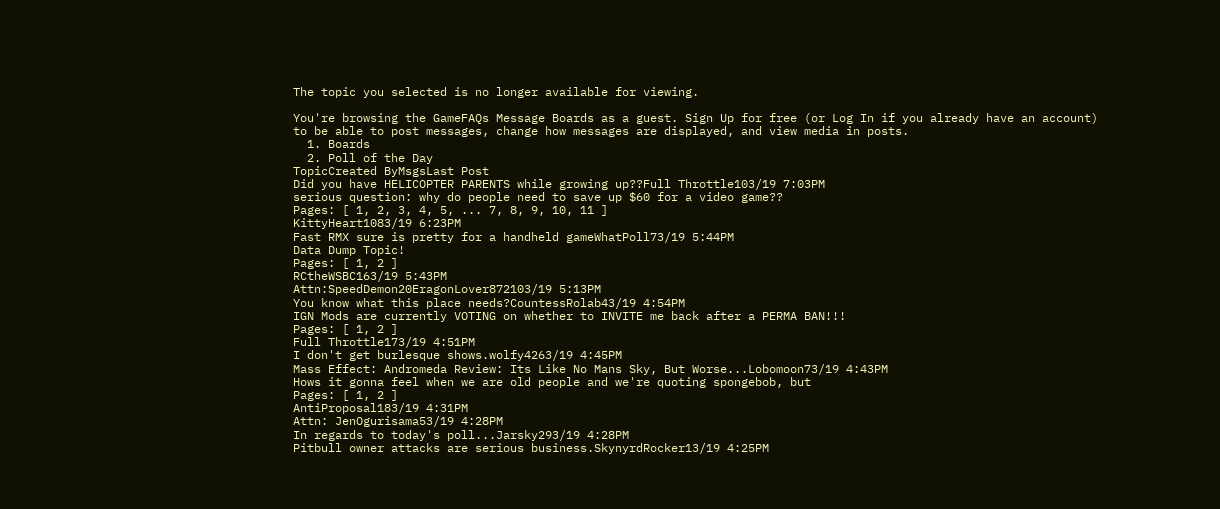The topic you selected is no longer available for viewing.

You're browsing the GameFAQs Message Boards as a guest. Sign Up for free (or Log In if you already have an account) to be able to post messages, change how messages are displayed, and view media in posts.
  1. Boards
  2. Poll of the Day
TopicCreated ByMsgsLast Post
Did you have HELICOPTER PARENTS while growing up??Full Throttle103/19 7:03PM
serious question: why do people need to save up $60 for a video game??
Pages: [ 1, 2, 3, 4, 5, ... 7, 8, 9, 10, 11 ]
KittyHeart1083/19 6:23PM
Fast RMX sure is pretty for a handheld gameWhatPoll73/19 5:44PM
Data Dump Topic!
Pages: [ 1, 2 ]
RCtheWSBC163/19 5:43PM
Attn:SpeedDemon20EragonLover872103/19 5:13PM
You know what this place needs?CountessRolab43/19 4:54PM
IGN Mods are currently VOTING on whether to INVITE me back after a PERMA BAN!!!
Pages: [ 1, 2 ]
Full Throttle173/19 4:51PM
I don't get burlesque shows.wolfy4263/19 4:45PM
Mass Effect: Andromeda Review: Its Like No Mans Sky, But Worse...Lobomoon73/19 4:43PM
Hows it gonna feel when we are old people and we're quoting spongebob, but
Pages: [ 1, 2 ]
AntiProposal183/19 4:31PM
Attn: JenOgurisama53/19 4:28PM
In regards to today's poll...Jarsky293/19 4:28PM
Pitbull owner attacks are serious business.SkynyrdRocker13/19 4:25PM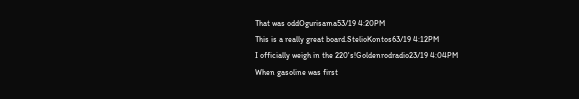That was oddOgurisama53/19 4:20PM
This is a really great board.StelioKontos63/19 4:12PM
I officially weigh in the 220's!Goldenrodradio23/19 4:04PM
When gasoline was first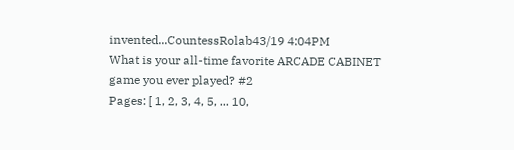invented...CountessRolab43/19 4:04PM
What is your all-time favorite ARCADE CABINET game you ever played? #2
Pages: [ 1, 2, 3, 4, 5, ... 10,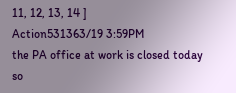11, 12, 13, 14 ]
Action531363/19 3:59PM
the PA office at work is closed today so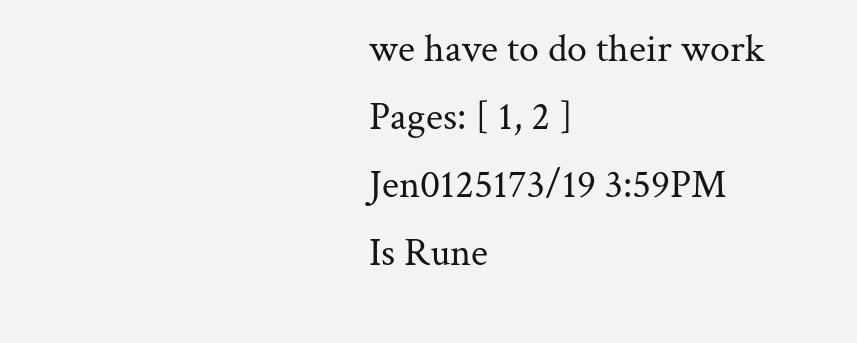we have to do their work
Pages: [ 1, 2 ]
Jen0125173/19 3:59PM
Is Rune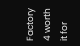Factory 4 worth it for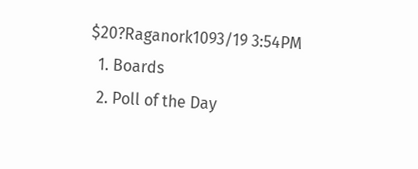$20?Raganork1093/19 3:54PM
  1. Boards
  2. Poll of the Day